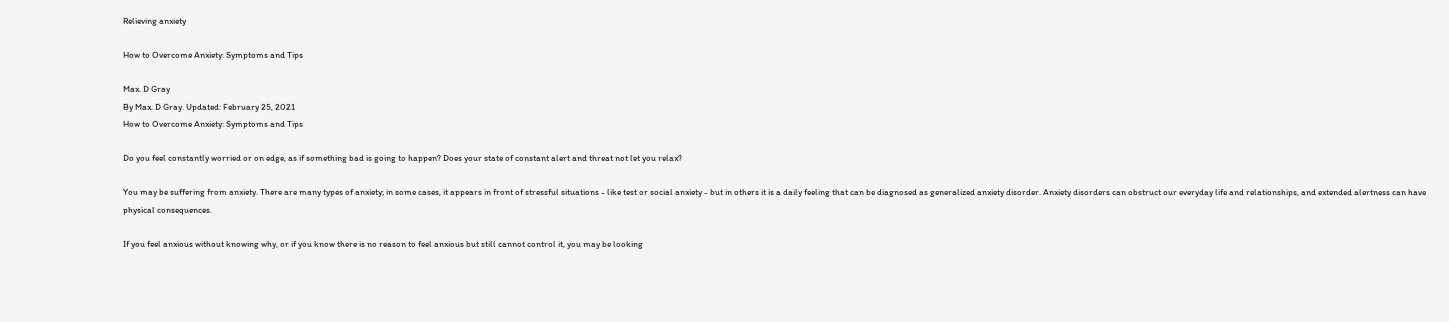Relieving anxiety

How to Overcome Anxiety: Symptoms and Tips

Max. D Gray
By Max. D Gray. Updated: February 25, 2021
How to Overcome Anxiety: Symptoms and Tips

Do you feel constantly worried or on edge, as if something bad is going to happen? Does your state of constant alert and threat not let you relax?

You may be suffering from anxiety. There are many types of anxiety; in some cases, it appears in front of stressful situations - like test or social anxiety - but in others it is a daily feeling that can be diagnosed as generalized anxiety disorder. Anxiety disorders can obstruct our everyday life and relationships, and extended alertness can have physical consequences.

If you feel anxious without knowing why, or if you know there is no reason to feel anxious but still cannot control it, you may be looking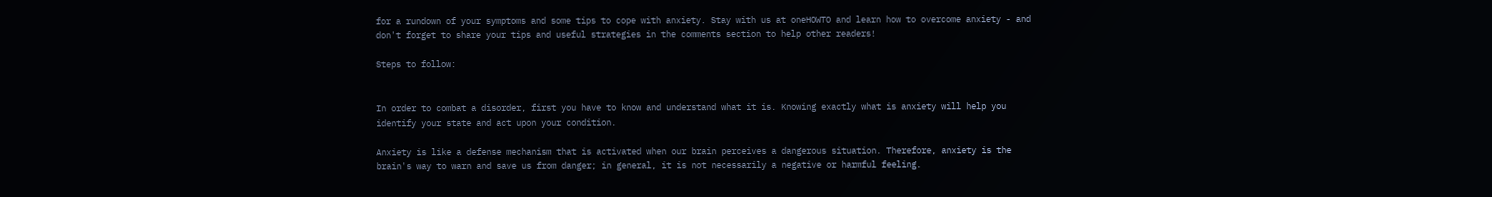for a rundown of your symptoms and some tips to cope with anxiety. Stay with us at oneHOWTO and learn how to overcome anxiety - and don't forget to share your tips and useful strategies in the comments section to help other readers!

Steps to follow:


In order to combat a disorder, first you have to know and understand what it is. Knowing exactly what is anxiety will help you identify your state and act upon your condition.

Anxiety is like a defense mechanism that is activated when our brain perceives a dangerous situation. Therefore, anxiety is the brain's way to warn and save us from danger; in general, it is not necessarily a negative or harmful feeling.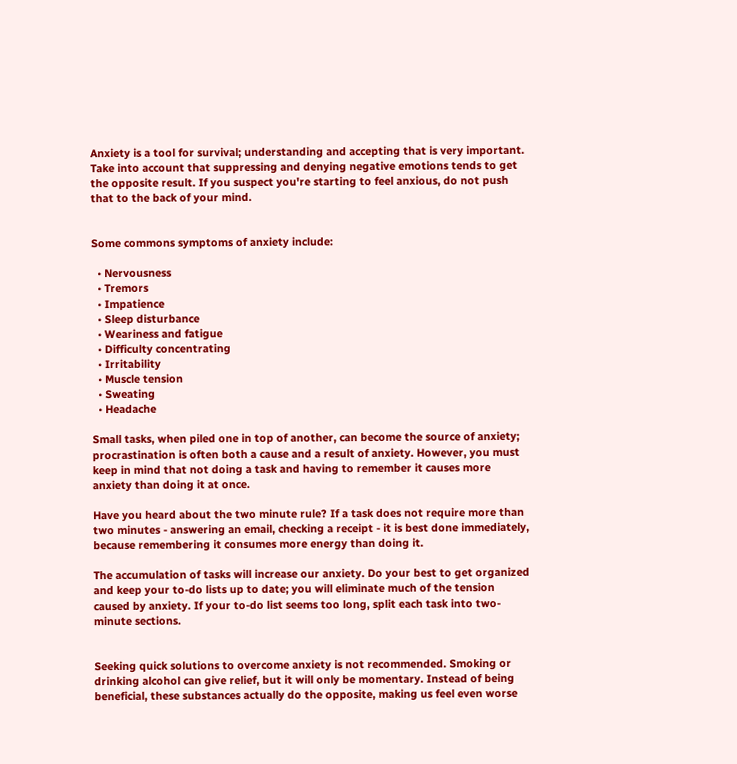Anxiety is a tool for survival; understanding and accepting that is very important. Take into account that suppressing and denying negative emotions tends to get the opposite result. If you suspect you're starting to feel anxious, do not push that to the back of your mind.


Some commons symptoms of anxiety include:

  • Nervousness
  • Tremors
  • Impatience
  • Sleep disturbance
  • Weariness and fatigue
  • Difficulty concentrating
  • Irritability
  • Muscle tension
  • Sweating
  • Headache

Small tasks, when piled one in top of another, can become the source of anxiety; procrastination is often both a cause and a result of anxiety. However, you must keep in mind that not doing a task and having to remember it causes more anxiety than doing it at once.

Have you heard about the two minute rule? If a task does not require more than two minutes - answering an email, checking a receipt - it is best done immediately, because remembering it consumes more energy than doing it.

The accumulation of tasks will increase our anxiety. Do your best to get organized and keep your to-do lists up to date; you will eliminate much of the tension caused by anxiety. If your to-do list seems too long, split each task into two-minute sections.


Seeking quick solutions to overcome anxiety is not recommended. Smoking or drinking alcohol can give relief, but it will only be momentary. Instead of being beneficial, these substances actually do the opposite, making us feel even worse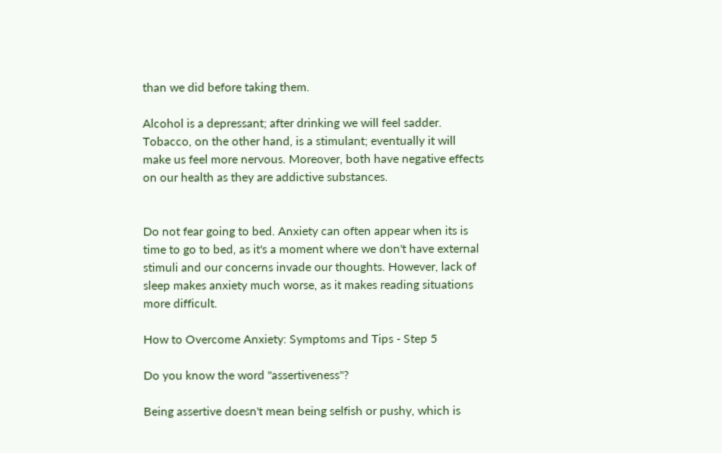than we did before taking them.

Alcohol is a depressant; after drinking we will feel sadder. Tobacco, on the other hand, is a stimulant; eventually it will make us feel more nervous. Moreover, both have negative effects on our health as they are addictive substances.


Do not fear going to bed. Anxiety can often appear when its is time to go to bed, as it's a moment where we don't have external stimuli and our concerns invade our thoughts. However, lack of sleep makes anxiety much worse, as it makes reading situations more difficult.

How to Overcome Anxiety: Symptoms and Tips - Step 5

Do you know the word "assertiveness"?

Being assertive doesn't mean being selfish or pushy, which is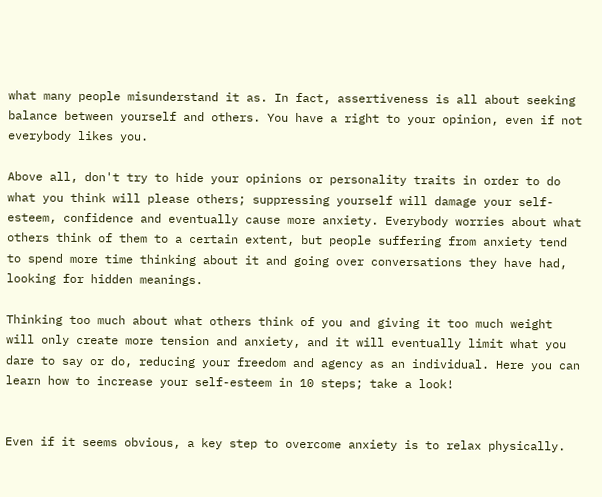what many people misunderstand it as. In fact, assertiveness is all about seeking balance between yourself and others. You have a right to your opinion, even if not everybody likes you.

Above all, don't try to hide your opinions or personality traits in order to do what you think will please others; suppressing yourself will damage your self-esteem, confidence and eventually cause more anxiety. Everybody worries about what others think of them to a certain extent, but people suffering from anxiety tend to spend more time thinking about it and going over conversations they have had, looking for hidden meanings.

Thinking too much about what others think of you and giving it too much weight will only create more tension and anxiety, and it will eventually limit what you dare to say or do, reducing your freedom and agency as an individual. Here you can learn how to increase your self-esteem in 10 steps; take a look!


Even if it seems obvious, a key step to overcome anxiety is to relax physically.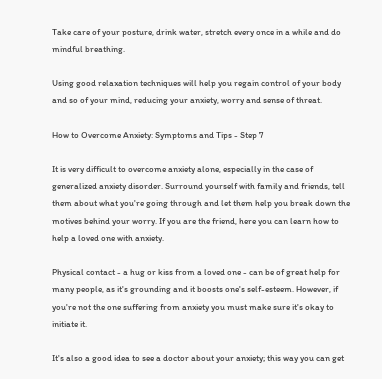Take care of your posture, drink water, stretch every once in a while and do mindful breathing.

Using good relaxation techniques will help you regain control of your body and so of your mind, reducing your anxiety, worry and sense of threat.

How to Overcome Anxiety: Symptoms and Tips - Step 7

It is very difficult to overcome anxiety alone, especially in the case of generalized anxiety disorder. Surround yourself with family and friends, tell them about what you're going through and let them help you break down the motives behind your worry. If you are the friend, here you can learn how to help a loved one with anxiety.

Physical contact - a hug or kiss from a loved one - can be of great help for many people, as it's grounding and it boosts one's self-esteem. However, if you're not the one suffering from anxiety you must make sure it's okay to initiate it.

It's also a good idea to see a doctor about your anxiety; this way you can get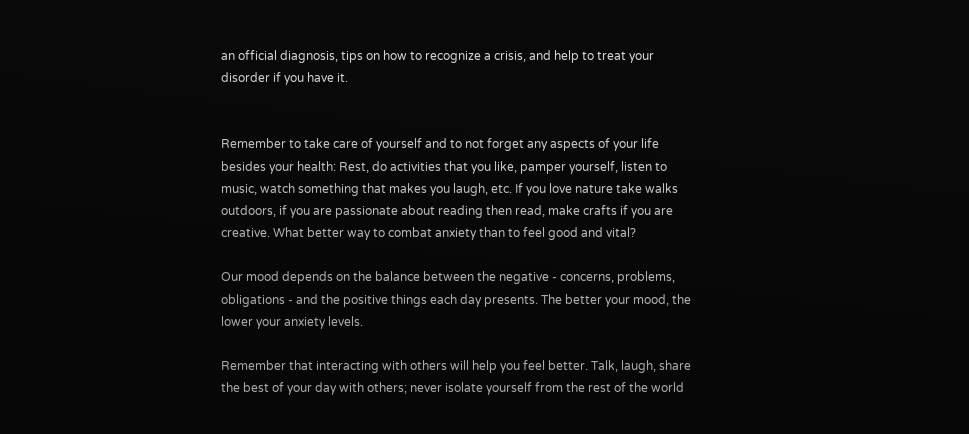an official diagnosis, tips on how to recognize a crisis, and help to treat your disorder if you have it.


Remember to take care of yourself and to not forget any aspects of your life besides your health: Rest, do activities that you like, pamper yourself, listen to music, watch something that makes you laugh, etc. If you love nature take walks outdoors, if you are passionate about reading then read, make crafts if you are creative. What better way to combat anxiety than to feel good and vital?

Our mood depends on the balance between the negative - concerns, problems, obligations - and the positive things each day presents. The better your mood, the lower your anxiety levels.

Remember that interacting with others will help you feel better. Talk, laugh, share the best of your day with others; never isolate yourself from the rest of the world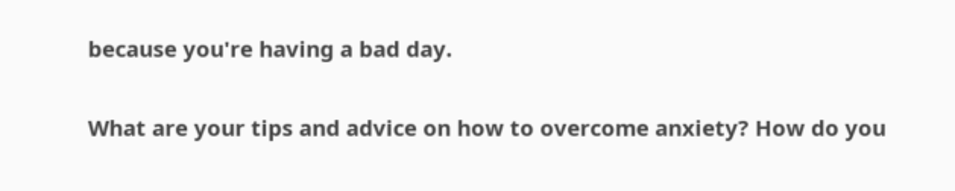because you're having a bad day.

What are your tips and advice on how to overcome anxiety? How do you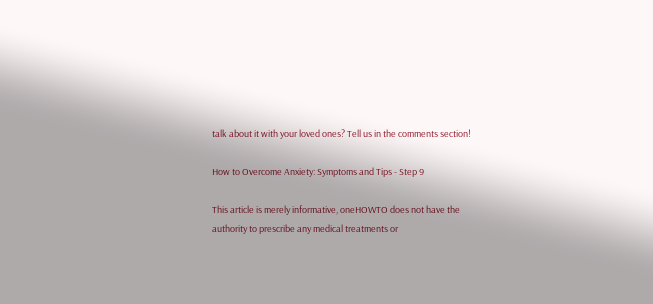talk about it with your loved ones? Tell us in the comments section!

How to Overcome Anxiety: Symptoms and Tips - Step 9

This article is merely informative, oneHOWTO does not have the authority to prescribe any medical treatments or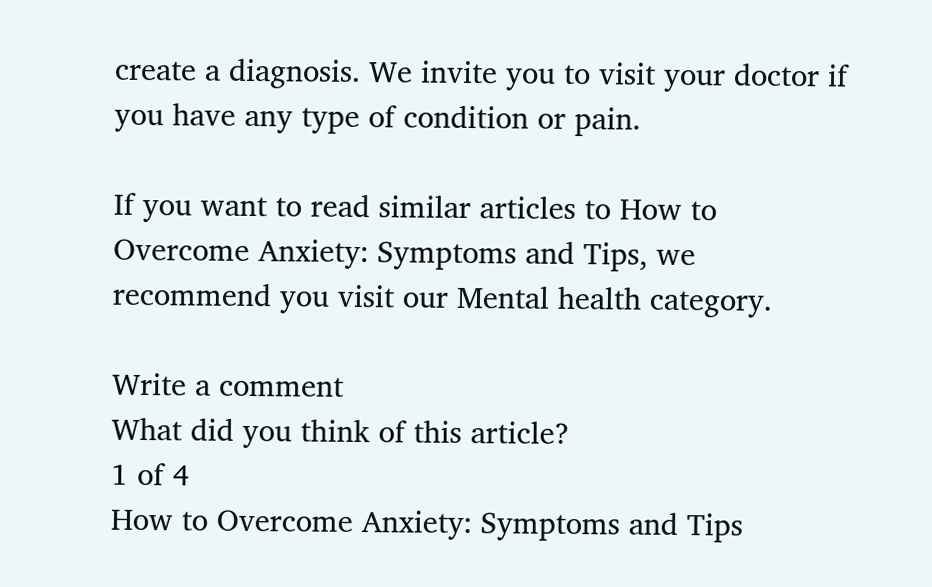create a diagnosis. We invite you to visit your doctor if you have any type of condition or pain.

If you want to read similar articles to How to Overcome Anxiety: Symptoms and Tips, we recommend you visit our Mental health category.

Write a comment
What did you think of this article?
1 of 4
How to Overcome Anxiety: Symptoms and Tips